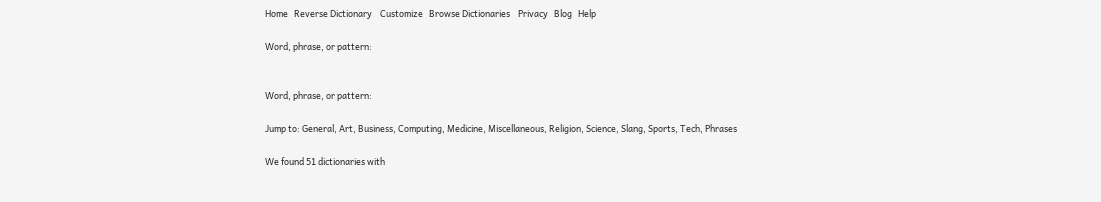Home   Reverse Dictionary    Customize   Browse Dictionaries    Privacy   Blog   Help

Word, phrase, or pattern:


Word, phrase, or pattern:

Jump to: General, Art, Business, Computing, Medicine, Miscellaneous, Religion, Science, Slang, Sports, Tech, Phrases

We found 51 dictionaries with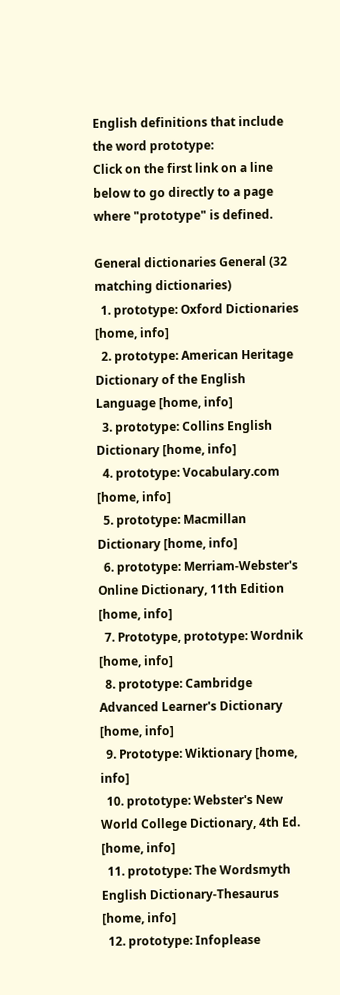English definitions that include the word prototype:
Click on the first link on a line below to go directly to a page where "prototype" is defined.

General dictionaries General (32 matching dictionaries)
  1. prototype: Oxford Dictionaries [home, info]
  2. prototype: American Heritage Dictionary of the English Language [home, info]
  3. prototype: Collins English Dictionary [home, info]
  4. prototype: Vocabulary.com [home, info]
  5. prototype: Macmillan Dictionary [home, info]
  6. prototype: Merriam-Webster's Online Dictionary, 11th Edition [home, info]
  7. Prototype, prototype: Wordnik [home, info]
  8. prototype: Cambridge Advanced Learner's Dictionary [home, info]
  9. Prototype: Wiktionary [home, info]
  10. prototype: Webster's New World College Dictionary, 4th Ed. [home, info]
  11. prototype: The Wordsmyth English Dictionary-Thesaurus [home, info]
  12. prototype: Infoplease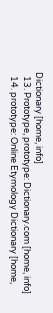Dictionary [home, info]
  13. Prototype, prototype: Dictionary.com [home, info]
  14. prototype: Online Etymology Dictionary [home,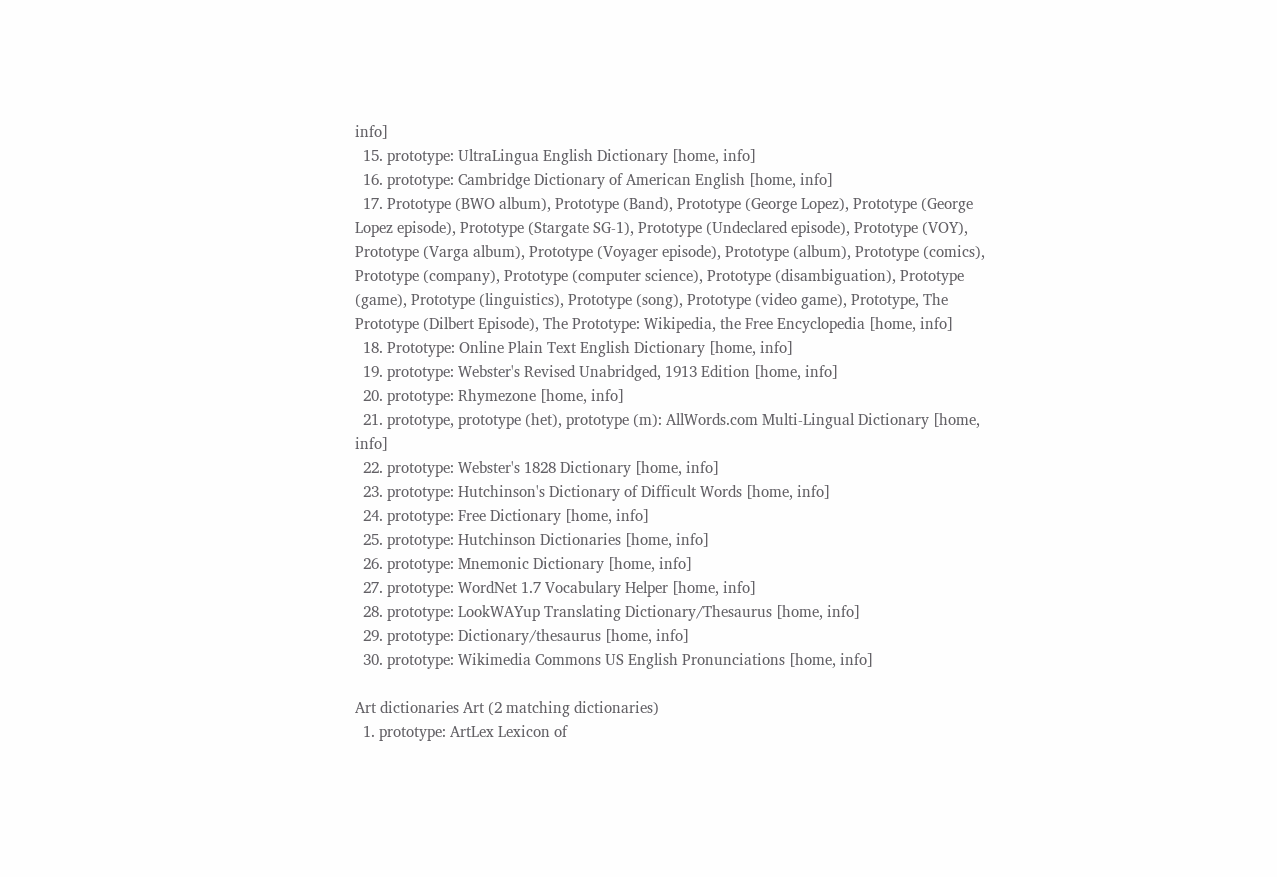info]
  15. prototype: UltraLingua English Dictionary [home, info]
  16. prototype: Cambridge Dictionary of American English [home, info]
  17. Prototype (BWO album), Prototype (Band), Prototype (George Lopez), Prototype (George Lopez episode), Prototype (Stargate SG-1), Prototype (Undeclared episode), Prototype (VOY), Prototype (Varga album), Prototype (Voyager episode), Prototype (album), Prototype (comics), Prototype (company), Prototype (computer science), Prototype (disambiguation), Prototype (game), Prototype (linguistics), Prototype (song), Prototype (video game), Prototype, The Prototype (Dilbert Episode), The Prototype: Wikipedia, the Free Encyclopedia [home, info]
  18. Prototype: Online Plain Text English Dictionary [home, info]
  19. prototype: Webster's Revised Unabridged, 1913 Edition [home, info]
  20. prototype: Rhymezone [home, info]
  21. prototype, prototype (het), prototype (m): AllWords.com Multi-Lingual Dictionary [home, info]
  22. prototype: Webster's 1828 Dictionary [home, info]
  23. prototype: Hutchinson's Dictionary of Difficult Words [home, info]
  24. prototype: Free Dictionary [home, info]
  25. prototype: Hutchinson Dictionaries [home, info]
  26. prototype: Mnemonic Dictionary [home, info]
  27. prototype: WordNet 1.7 Vocabulary Helper [home, info]
  28. prototype: LookWAYup Translating Dictionary/Thesaurus [home, info]
  29. prototype: Dictionary/thesaurus [home, info]
  30. prototype: Wikimedia Commons US English Pronunciations [home, info]

Art dictionaries Art (2 matching dictionaries)
  1. prototype: ArtLex Lexicon of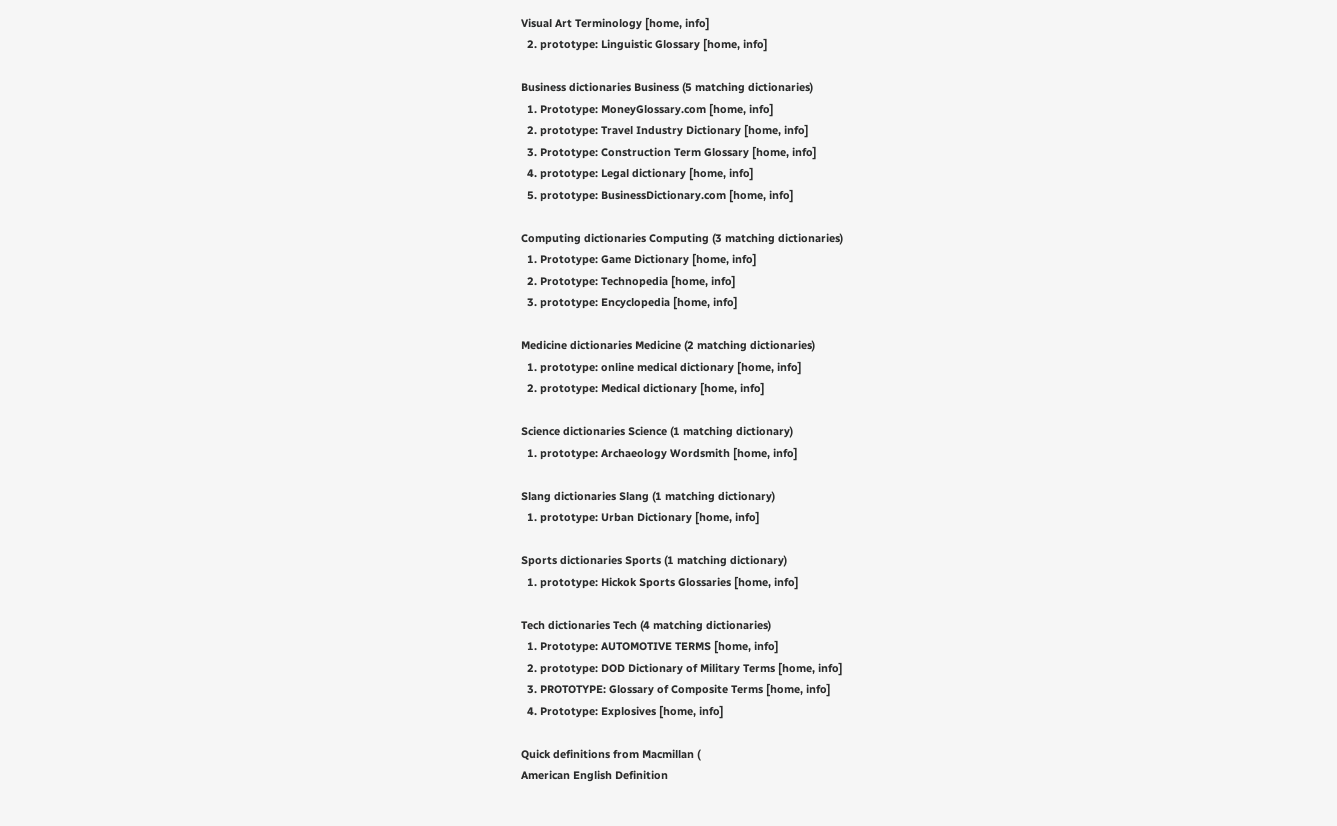Visual Art Terminology [home, info]
  2. prototype: Linguistic Glossary [home, info]

Business dictionaries Business (5 matching dictionaries)
  1. Prototype: MoneyGlossary.com [home, info]
  2. prototype: Travel Industry Dictionary [home, info]
  3. Prototype: Construction Term Glossary [home, info]
  4. prototype: Legal dictionary [home, info]
  5. prototype: BusinessDictionary.com [home, info]

Computing dictionaries Computing (3 matching dictionaries)
  1. Prototype: Game Dictionary [home, info]
  2. Prototype: Technopedia [home, info]
  3. prototype: Encyclopedia [home, info]

Medicine dictionaries Medicine (2 matching dictionaries)
  1. prototype: online medical dictionary [home, info]
  2. prototype: Medical dictionary [home, info]

Science dictionaries Science (1 matching dictionary)
  1. prototype: Archaeology Wordsmith [home, info]

Slang dictionaries Slang (1 matching dictionary)
  1. prototype: Urban Dictionary [home, info]

Sports dictionaries Sports (1 matching dictionary)
  1. prototype: Hickok Sports Glossaries [home, info]

Tech dictionaries Tech (4 matching dictionaries)
  1. Prototype: AUTOMOTIVE TERMS [home, info]
  2. prototype: DOD Dictionary of Military Terms [home, info]
  3. PROTOTYPE: Glossary of Composite Terms [home, info]
  4. Prototype: Explosives [home, info]

Quick definitions from Macmillan (
American English Definition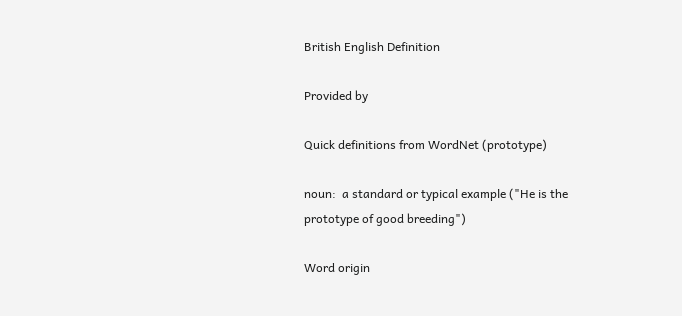British English Definition

Provided by

Quick definitions from WordNet (prototype)

noun:  a standard or typical example ("He is the prototype of good breeding")

Word origin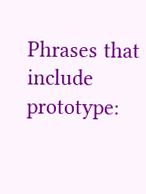Phrases that include prototype: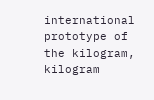international prototype of the kilogram, kilogram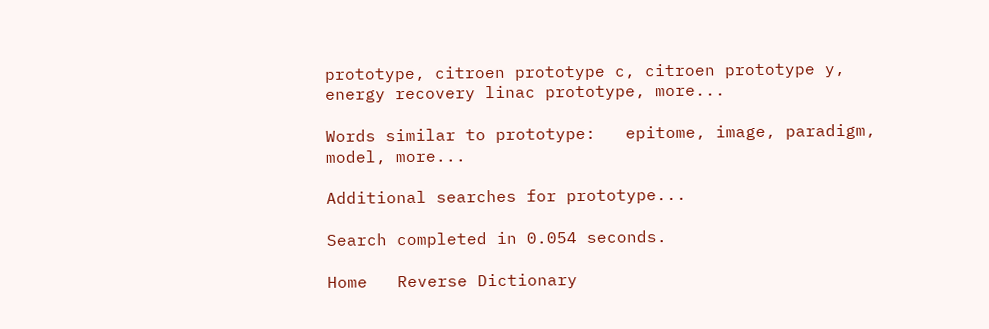prototype, citroen prototype c, citroen prototype y, energy recovery linac prototype, more...

Words similar to prototype:   epitome, image, paradigm, model, more...

Additional searches for prototype...

Search completed in 0.054 seconds.

Home   Reverse Dictionary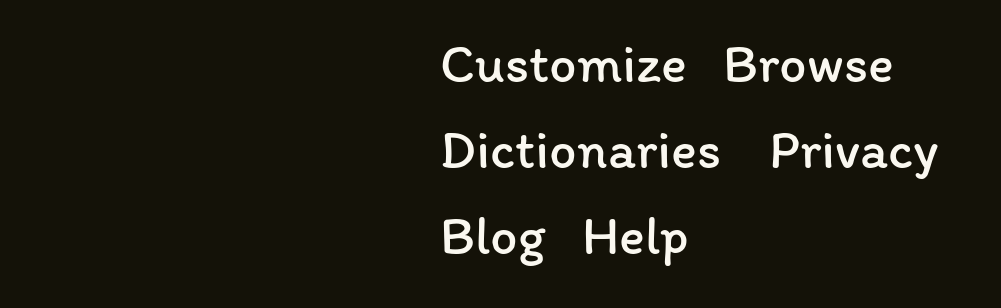Customize   Browse Dictionaries    Privacy   Blog   Help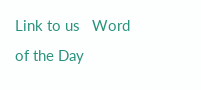Link to us   Word of the Day